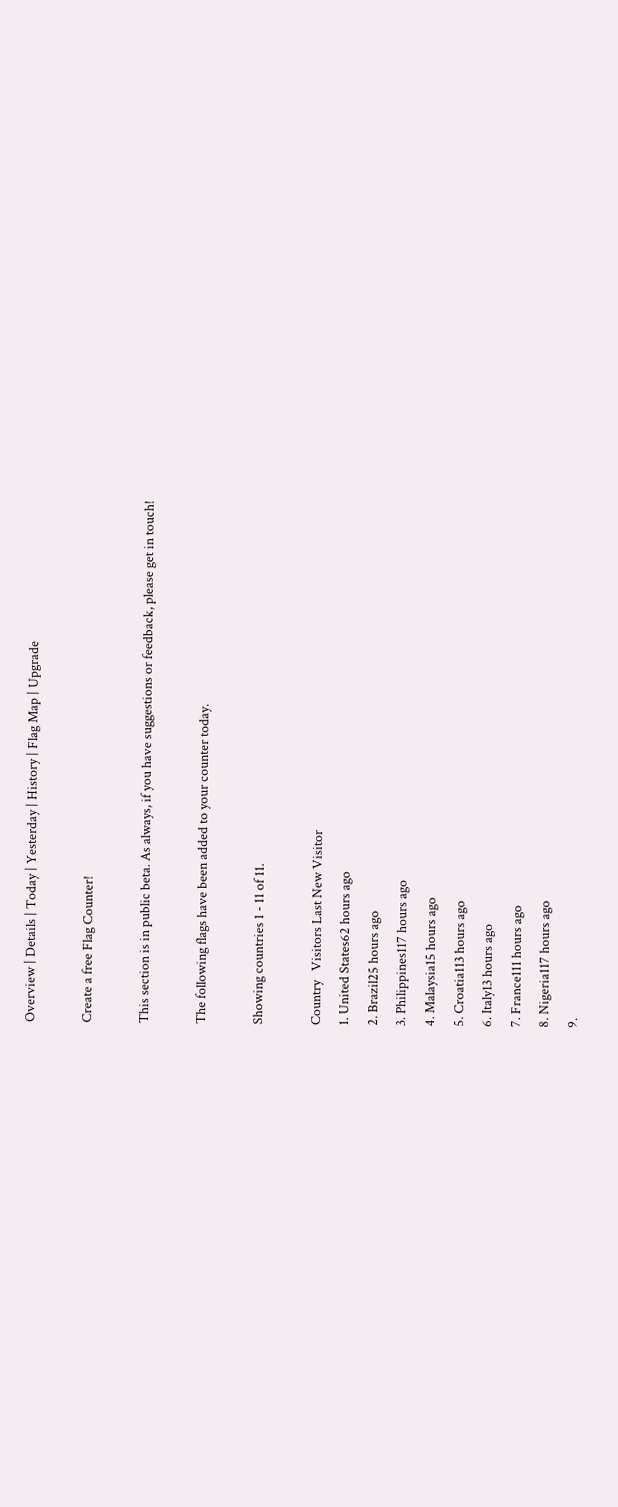Overview | Details | Today | Yesterday | History | Flag Map | Upgrade

Create a free Flag Counter!

This section is in public beta. As always, if you have suggestions or feedback, please get in touch!

The following flags have been added to your counter today.

Showing countries 1 - 11 of 11.

Country   Visitors Last New Visitor
1. United States62 hours ago
2. Brazil25 hours ago
3. Philippines117 hours ago
4. Malaysia15 hours ago
5. Croatia113 hours ago
6. Italy13 hours ago
7. France111 hours ago
8. Nigeria117 hours ago
9.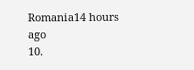Romania14 hours ago
10.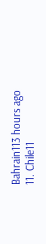Bahrain113 hours ago
11. Chile11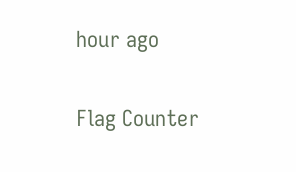hour ago


Flag Counter